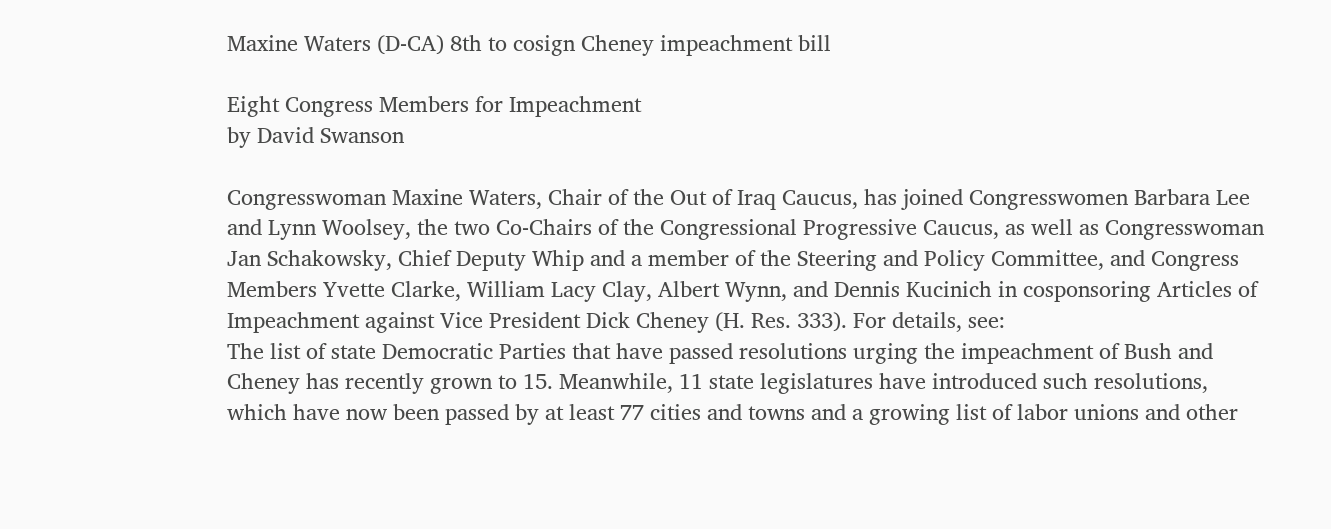Maxine Waters (D-CA) 8th to cosign Cheney impeachment bill

Eight Congress Members for Impeachment
by David Swanson

Congresswoman Maxine Waters, Chair of the Out of Iraq Caucus, has joined Congresswomen Barbara Lee and Lynn Woolsey, the two Co-Chairs of the Congressional Progressive Caucus, as well as Congresswoman Jan Schakowsky, Chief Deputy Whip and a member of the Steering and Policy Committee, and Congress Members Yvette Clarke, William Lacy Clay, Albert Wynn, and Dennis Kucinich in cosponsoring Articles of Impeachment against Vice President Dick Cheney (H. Res. 333). For details, see:
The list of state Democratic Parties that have passed resolutions urging the impeachment of Bush and Cheney has recently grown to 15. Meanwhile, 11 state legislatures have introduced such resolutions, which have now been passed by at least 77 cities and towns and a growing list of labor unions and other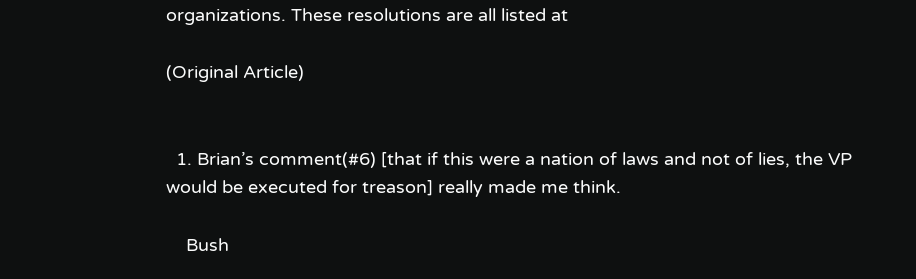organizations. These resolutions are all listed at

(Original Article)


  1. Brian’s comment(#6) [that if this were a nation of laws and not of lies, the VP would be executed for treason] really made me think.

    Bush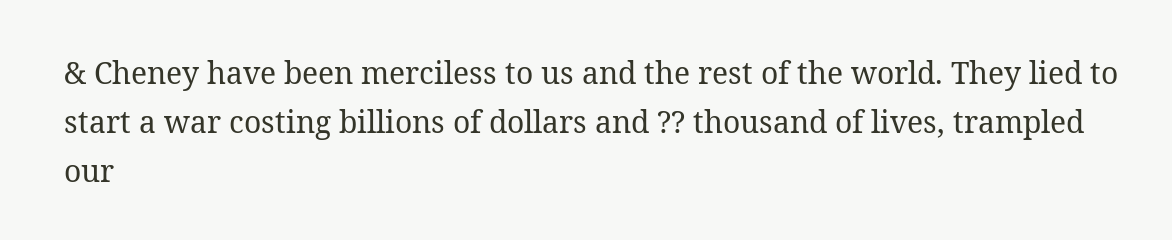& Cheney have been merciless to us and the rest of the world. They lied to start a war costing billions of dollars and ?? thousand of lives, trampled our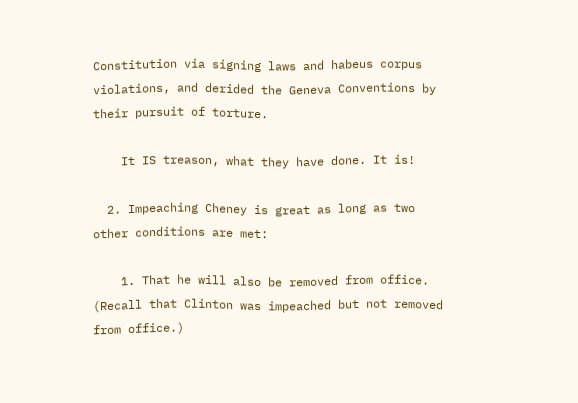Constitution via signing laws and habeus corpus violations, and derided the Geneva Conventions by their pursuit of torture.

    It IS treason, what they have done. It is!

  2. Impeaching Cheney is great as long as two other conditions are met:

    1. That he will also be removed from office. (Recall that Clinton was impeached but not removed from office.)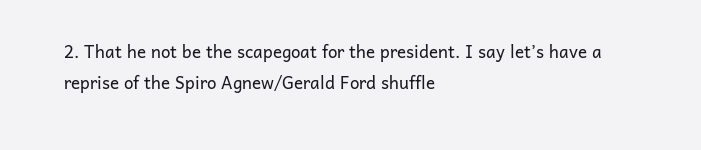2. That he not be the scapegoat for the president. I say let’s have a reprise of the Spiro Agnew/Gerald Ford shuffle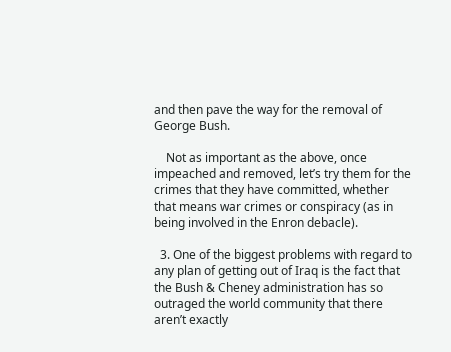and then pave the way for the removal of George Bush.

    Not as important as the above, once impeached and removed, let’s try them for the crimes that they have committed, whether that means war crimes or conspiracy (as in being involved in the Enron debacle).

  3. One of the biggest problems with regard to any plan of getting out of Iraq is the fact that the Bush & Cheney administration has so outraged the world community that there aren’t exactly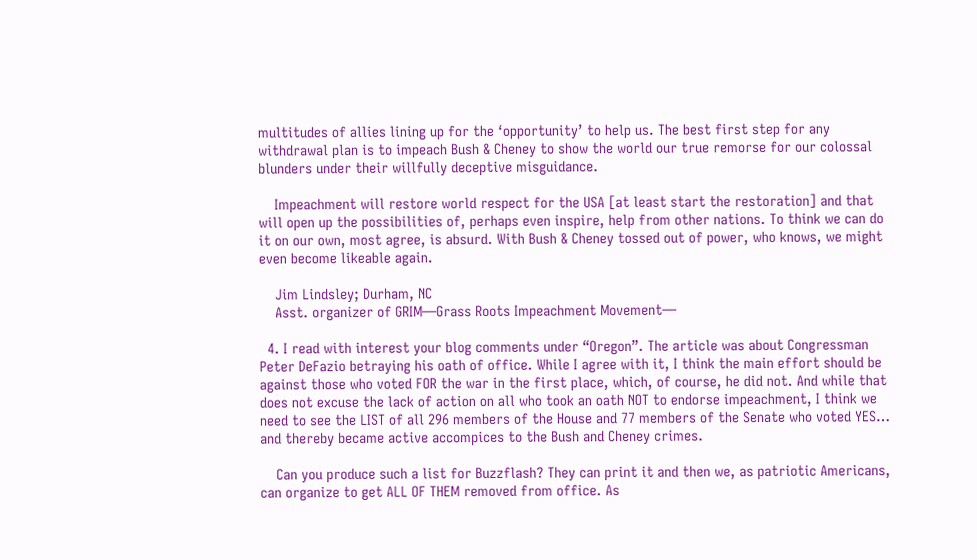multitudes of allies lining up for the ‘opportunity’ to help us. The best first step for any withdrawal plan is to impeach Bush & Cheney to show the world our true remorse for our colossal blunders under their willfully deceptive misguidance.

    Impeachment will restore world respect for the USA [at least start the restoration] and that will open up the possibilities of, perhaps even inspire, help from other nations. To think we can do it on our own, most agree, is absurd. With Bush & Cheney tossed out of power, who knows, we might even become likeable again.

    Jim Lindsley; Durham, NC
    Asst. organizer of GRIM—Grass Roots Impeachment Movement—

  4. I read with interest your blog comments under “Oregon”. The article was about Congressman Peter DeFazio betraying his oath of office. While I agree with it, I think the main effort should be against those who voted FOR the war in the first place, which, of course, he did not. And while that does not excuse the lack of action on all who took an oath NOT to endorse impeachment, I think we need to see the LIST of all 296 members of the House and 77 members of the Senate who voted YES… and thereby became active accompices to the Bush and Cheney crimes.

    Can you produce such a list for Buzzflash? They can print it and then we, as patriotic Americans, can organize to get ALL OF THEM removed from office. As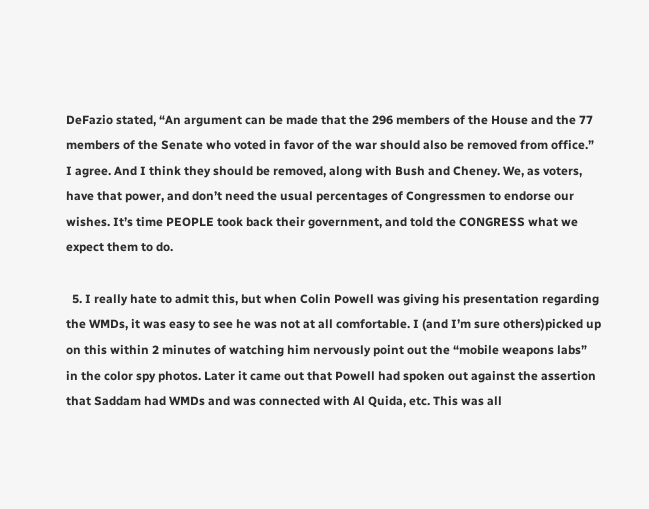DeFazio stated, “An argument can be made that the 296 members of the House and the 77 members of the Senate who voted in favor of the war should also be removed from office.” I agree. And I think they should be removed, along with Bush and Cheney. We, as voters, have that power, and don’t need the usual percentages of Congressmen to endorse our wishes. It’s time PEOPLE took back their government, and told the CONGRESS what we expect them to do.

  5. I really hate to admit this, but when Colin Powell was giving his presentation regarding the WMDs, it was easy to see he was not at all comfortable. I (and I’m sure others)picked up on this within 2 minutes of watching him nervously point out the “mobile weapons labs” in the color spy photos. Later it came out that Powell had spoken out against the assertion that Saddam had WMDs and was connected with Al Quida, etc. This was all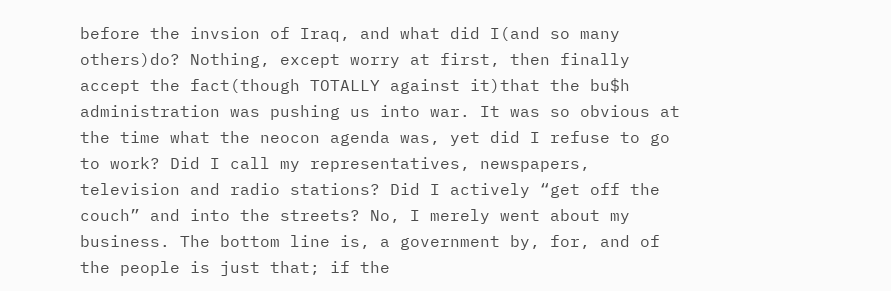before the invsion of Iraq, and what did I(and so many others)do? Nothing, except worry at first, then finally accept the fact(though TOTALLY against it)that the bu$h administration was pushing us into war. It was so obvious at the time what the neocon agenda was, yet did I refuse to go to work? Did I call my representatives, newspapers, television and radio stations? Did I actively “get off the couch” and into the streets? No, I merely went about my business. The bottom line is, a government by, for, and of the people is just that; if the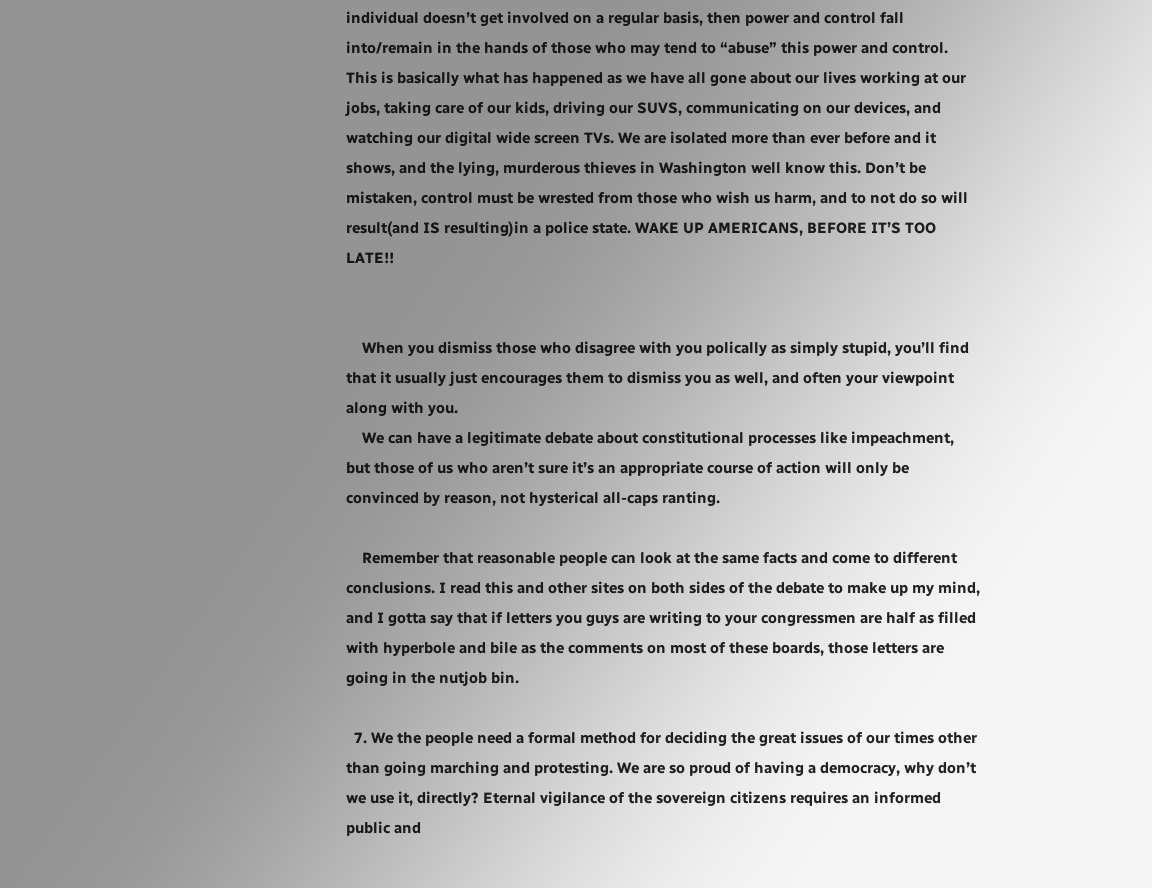individual doesn’t get involved on a regular basis, then power and control fall into/remain in the hands of those who may tend to “abuse” this power and control. This is basically what has happened as we have all gone about our lives working at our jobs, taking care of our kids, driving our SUVS, communicating on our devices, and watching our digital wide screen TVs. We are isolated more than ever before and it shows, and the lying, murderous thieves in Washington well know this. Don’t be mistaken, control must be wrested from those who wish us harm, and to not do so will result(and IS resulting)in a police state. WAKE UP AMERICANS, BEFORE IT’S TOO LATE!!


    When you dismiss those who disagree with you polically as simply stupid, you’ll find that it usually just encourages them to dismiss you as well, and often your viewpoint along with you.
    We can have a legitimate debate about constitutional processes like impeachment, but those of us who aren’t sure it’s an appropriate course of action will only be convinced by reason, not hysterical all-caps ranting.

    Remember that reasonable people can look at the same facts and come to different conclusions. I read this and other sites on both sides of the debate to make up my mind, and I gotta say that if letters you guys are writing to your congressmen are half as filled with hyperbole and bile as the comments on most of these boards, those letters are going in the nutjob bin.

  7. We the people need a formal method for deciding the great issues of our times other than going marching and protesting. We are so proud of having a democracy, why don’t we use it, directly? Eternal vigilance of the sovereign citizens requires an informed public and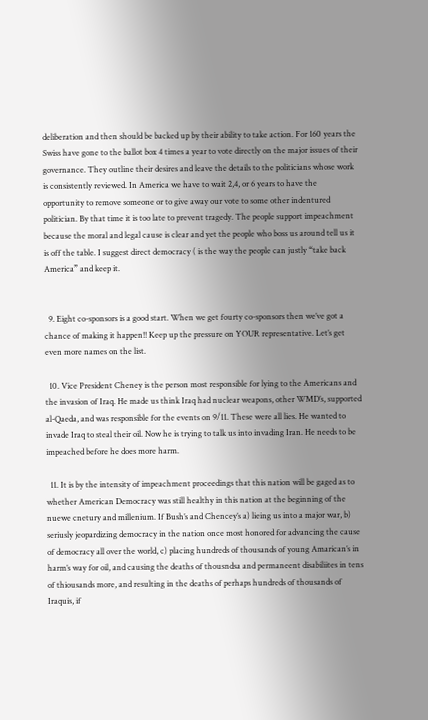deliberation and then should be backed up by their ability to take action. For 160 years the Swiss have gone to the ballot box 4 times a year to vote directly on the major issues of their governance. They outline their desires and leave the details to the politicians whose work is consistently reviewed. In America we have to wait 2,4, or 6 years to have the opportunity to remove someone or to give away our vote to some other indentured politician. By that time it is too late to prevent tragedy. The people support impeachment because the moral and legal cause is clear and yet the people who boss us around tell us it is off the table. I suggest direct democracy ( is the way the people can justly “take back America” and keep it.


  9. Eight co-sponsors is a good start. When we get fourty co-sponsors then we’ve got a chance of making it happen!! Keep up the pressure on YOUR representative. Let’s get even more names on the list.

  10. Vice President Cheney is the person most responsible for lying to the Americans and the invasion of Iraq. He made us think Iraq had nuclear weapons, other WMD’s, supported al-Qaeda, and was responsible for the events on 9/11. These were all lies. He wanted to invade Iraq to steal their oil. Now he is trying to talk us into invading Iran. He needs to be impeached before he does more harm.

  11. It is by the intensity of impeachment proceedings that this nation will be gaged as to whether American Democracy was still healthy in this nation at the beginning of the nuewe cnetury and millenium. If Bush’s and Chencey’s a) lieing us into a major war, b) seriusly jeopardizing democracy in the nation once most honored for advancing the cause of democracy all over the world, c) placing hundreds of thousands of young Amarican’s in harm’s way for oil, and causing the deaths of thousndsa and permaneent disabiliites in tens of thiousands more, and resulting in the deaths of perhaps hundreds of thousands of Iraquis, if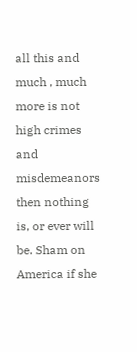all this and much , much more is not high crimes and misdemeanors then nothing is, or ever will be. Sham on America if she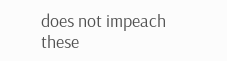does not impeach these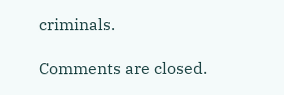criminals.

Comments are closed.